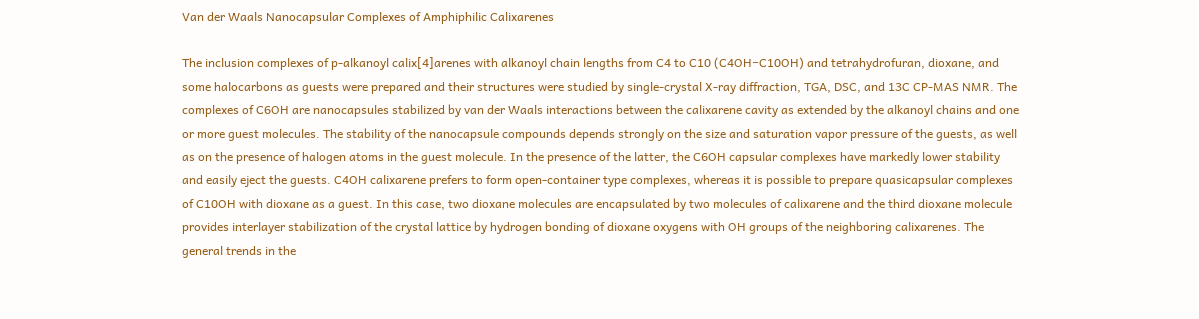Van der Waals Nanocapsular Complexes of Amphiphilic Calixarenes

The inclusion complexes of p-alkanoyl calix[4]arenes with alkanoyl chain lengths from C4 to C10 (C4OH−C10OH) and tetrahydrofuran, dioxane, and some halocarbons as guests were prepared and their structures were studied by single-crystal X-ray diffraction, TGA, DSC, and 13C CP-MAS NMR. The complexes of C6OH are nanocapsules stabilized by van der Waals interactions between the calixarene cavity as extended by the alkanoyl chains and one or more guest molecules. The stability of the nanocapsule compounds depends strongly on the size and saturation vapor pressure of the guests, as well as on the presence of halogen atoms in the guest molecule. In the presence of the latter, the C6OH capsular complexes have markedly lower stability and easily eject the guests. C4OH calixarene prefers to form open-container type complexes, whereas it is possible to prepare quasicapsular complexes of C10OH with dioxane as a guest. In this case, two dioxane molecules are encapsulated by two molecules of calixarene and the third dioxane molecule provides interlayer stabilization of the crystal lattice by hydrogen bonding of dioxane oxygens with OH groups of the neighboring calixarenes. The general trends in the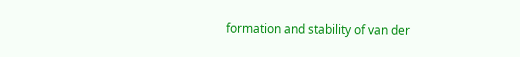formation and stability of van der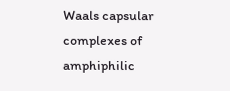Waals capsular complexes of amphiphilic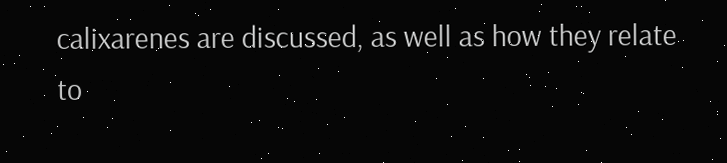calixarenes are discussed, as well as how they relate to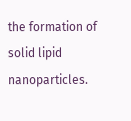the formation of solid lipid nanoparticles.